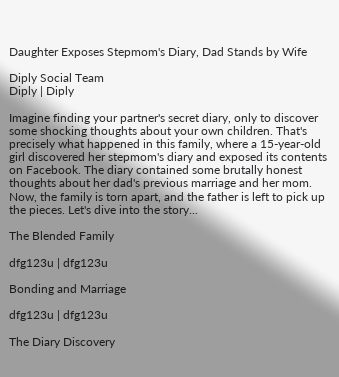Daughter Exposes Stepmom's Diary, Dad Stands by Wife

Diply Social Team
Diply | Diply

Imagine finding your partner's secret diary, only to discover some shocking thoughts about your own children. That's precisely what happened in this family, where a 15-year-old girl discovered her stepmom's diary and exposed its contents on Facebook. The diary contained some brutally honest thoughts about her dad's previous marriage and her mom. Now, the family is torn apart, and the father is left to pick up the pieces. Let's dive into the story...

The Blended Family

dfg123u | dfg123u

Bonding and Marriage

dfg123u | dfg123u

The Diary Discovery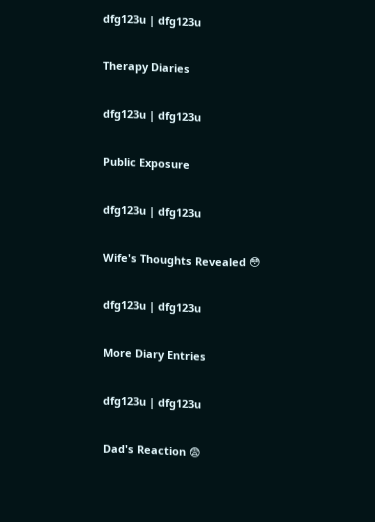dfg123u | dfg123u

Therapy Diaries

dfg123u | dfg123u

Public Exposure

dfg123u | dfg123u

Wife's Thoughts Revealed 😳

dfg123u | dfg123u

More Diary Entries

dfg123u | dfg123u

Dad's Reaction 😨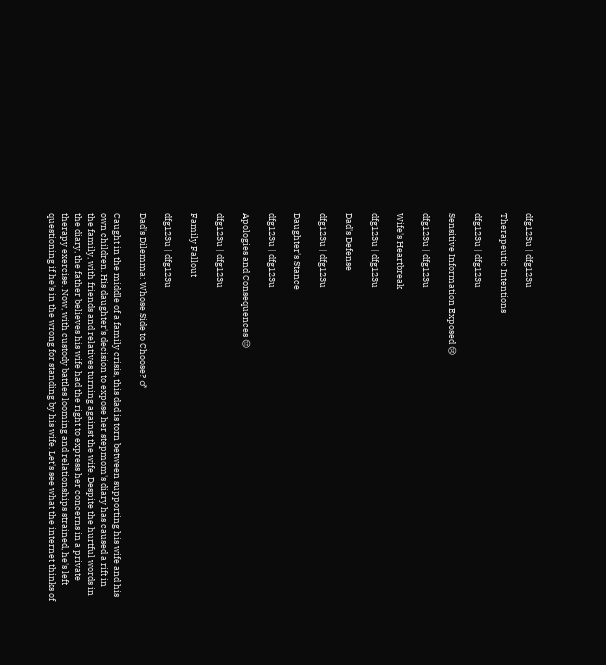dfg123u | dfg123u

Therapeutic Intentions

dfg123u | dfg123u

Sensitive Information Exposed 😢

dfg123u | dfg123u

Wife's Heartbreak

dfg123u | dfg123u

Dad's Defense

dfg123u | dfg123u

Daughter's Stance

dfg123u | dfg123u

Apologies and Consequences 😔

dfg123u | dfg123u

Family Fallout

dfg123u | dfg123u

Dad's Dilemma: Whose Side to Choose? ♂

Caught in the middle of a family crisis, this dad is torn between supporting his wife and his own children. His daughter's decision to expose her stepmom's diary has caused a rift in the family, with friends and relatives turning against the wife. Despite the hurtful words in the diary, the father believes his wife had the right to express her concerns in a private therapy exercise. Now, with custody battles looming and relationships strained, he's left questioning if he's in the wrong for standing by his wife. Let's see what the internet thinks of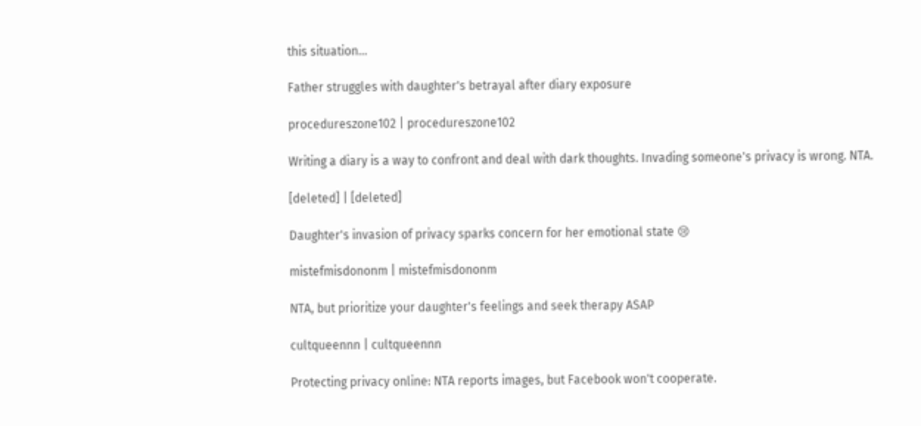this situation...

Father struggles with daughter's betrayal after diary exposure

procedureszone102 | procedureszone102

Writing a diary is a way to confront and deal with dark thoughts. Invading someone's privacy is wrong. NTA.

[deleted] | [deleted]

Daughter's invasion of privacy sparks concern for her emotional state 😢

mistefmisdononm | mistefmisdononm

NTA, but prioritize your daughter's feelings and seek therapy ASAP

cultqueennn | cultqueennn

Protecting privacy online: NTA reports images, but Facebook won't cooperate.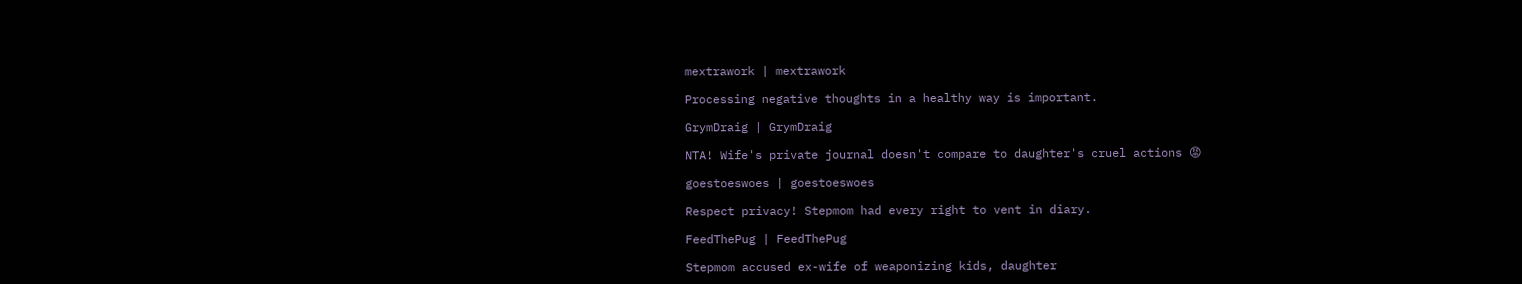mextrawork | mextrawork

Processing negative thoughts in a healthy way is important.

GrymDraig | GrymDraig

NTA! Wife's private journal doesn't compare to daughter's cruel actions 😡

goestoeswoes | goestoeswoes

Respect privacy! Stepmom had every right to vent in diary.

FeedThePug | FeedThePug

Stepmom accused ex-wife of weaponizing kids, daughter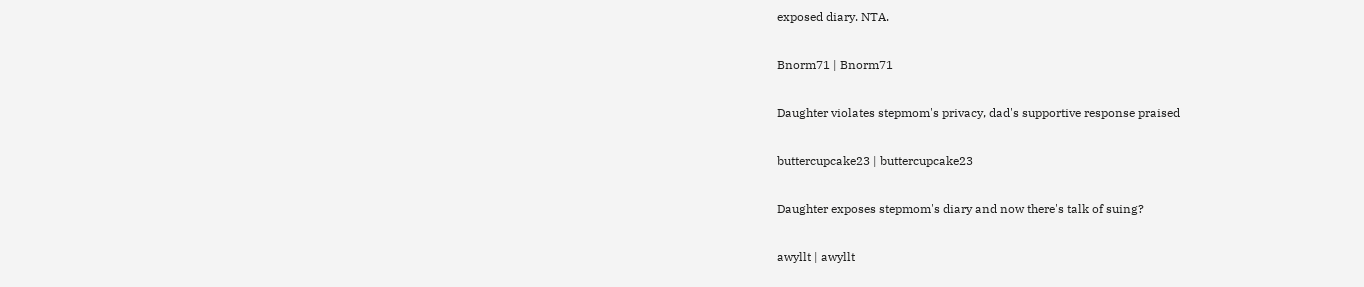exposed diary. NTA.

Bnorm71 | Bnorm71

Daughter violates stepmom's privacy, dad's supportive response praised

buttercupcake23 | buttercupcake23

Daughter exposes stepmom's diary and now there's talk of suing?

awyllt | awyllt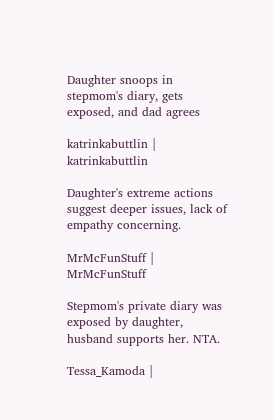Daughter snoops in stepmom's diary, gets exposed, and dad agrees

katrinkabuttlin | katrinkabuttlin

Daughter's extreme actions suggest deeper issues, lack of empathy concerning.

MrMcFunStuff | MrMcFunStuff

Stepmom's private diary was exposed by daughter, husband supports her. NTA.

Tessa_Kamoda |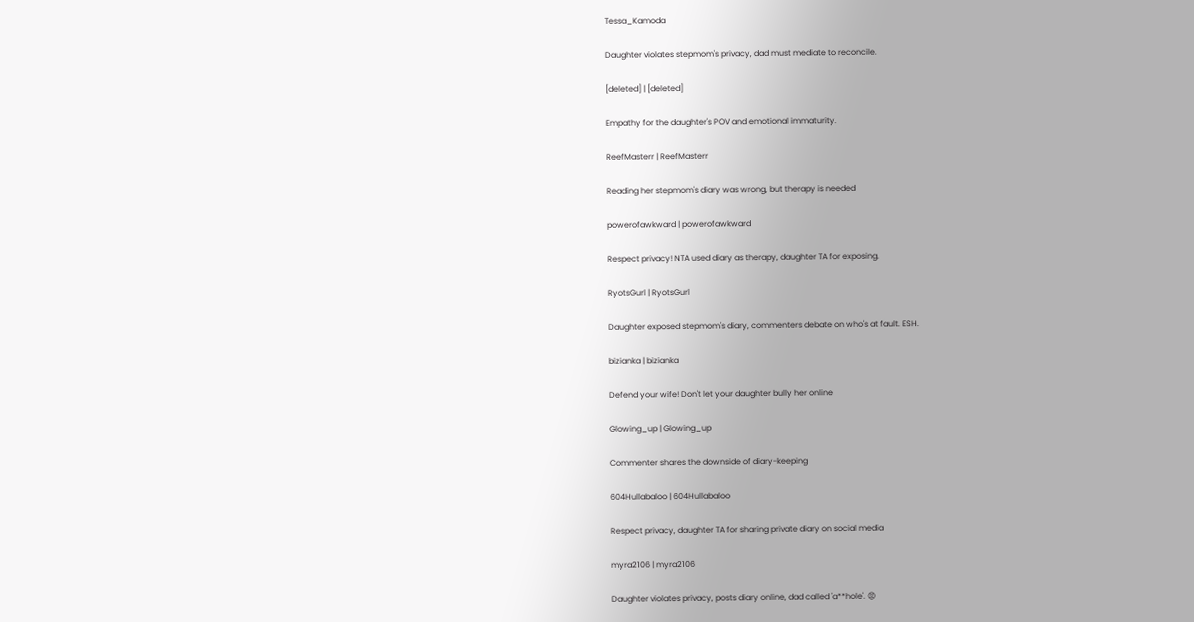Tessa_Kamoda

Daughter violates stepmom's privacy, dad must mediate to reconcile.

[deleted] | [deleted]

Empathy for the daughter's POV and emotional immaturity.

ReefMasterr | ReefMasterr

Reading her stepmom's diary was wrong, but therapy is needed

powerofawkward | powerofawkward

Respect privacy! NTA used diary as therapy, daughter TA for exposing.

RyotsGurl | RyotsGurl

Daughter exposed stepmom's diary, commenters debate on who's at fault. ESH.

bizianka | bizianka

Defend your wife! Don't let your daughter bully her online

Glowing_up | Glowing_up

Commenter shares the downside of diary-keeping

604Hullabaloo | 604Hullabaloo

Respect privacy, daughter TA for sharing private diary on social media

myra2106 | myra2106

Daughter violates privacy, posts diary online, dad called 'a**hole'. 😡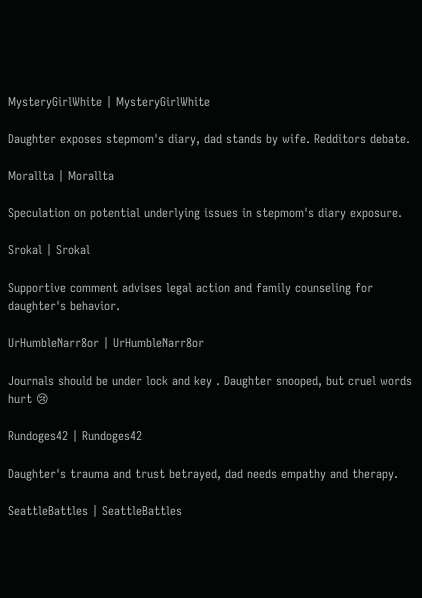MysteryGirlWhite | MysteryGirlWhite

Daughter exposes stepmom's diary, dad stands by wife. Redditors debate.

Morallta | Morallta

Speculation on potential underlying issues in stepmom's diary exposure.

Srokal | Srokal

Supportive comment advises legal action and family counseling for daughter's behavior.

UrHumbleNarr8or | UrHumbleNarr8or

Journals should be under lock and key . Daughter snooped, but cruel words hurt 😢

Rundoges42 | Rundoges42

Daughter's trauma and trust betrayed, dad needs empathy and therapy.

SeattleBattles | SeattleBattles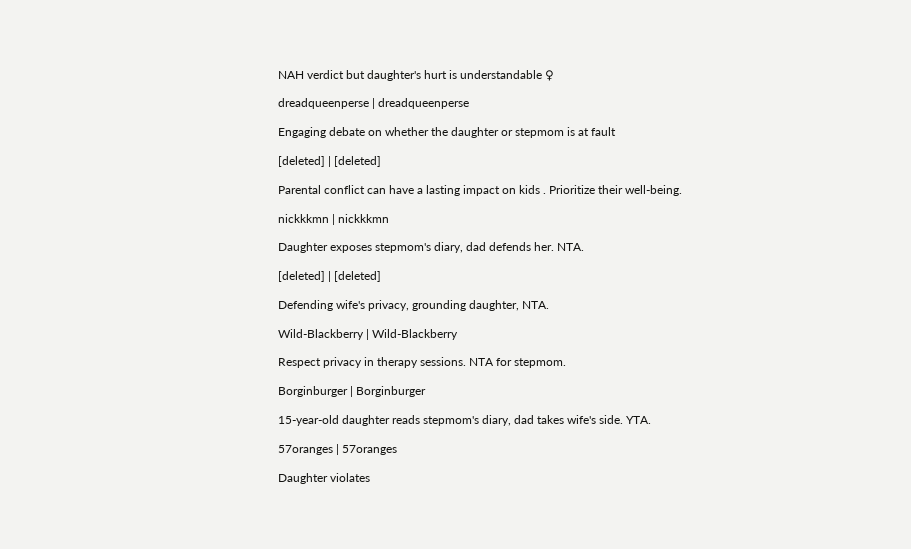NAH verdict but daughter's hurt is understandable ♀

dreadqueenperse | dreadqueenperse

Engaging debate on whether the daughter or stepmom is at fault

[deleted] | [deleted]

Parental conflict can have a lasting impact on kids . Prioritize their well-being.

nickkkmn | nickkkmn

Daughter exposes stepmom's diary, dad defends her. NTA.

[deleted] | [deleted]

Defending wife's privacy, grounding daughter, NTA.

Wild-Blackberry | Wild-Blackberry

Respect privacy in therapy sessions. NTA for stepmom.

Borginburger | Borginburger

15-year-old daughter reads stepmom's diary, dad takes wife's side. YTA.

57oranges | 57oranges

Daughter violates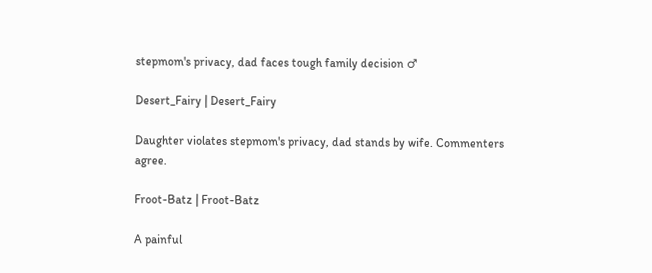stepmom's privacy, dad faces tough family decision ♂

Desert_Fairy | Desert_Fairy

Daughter violates stepmom's privacy, dad stands by wife. Commenters agree.

Froot-Batz | Froot-Batz

A painful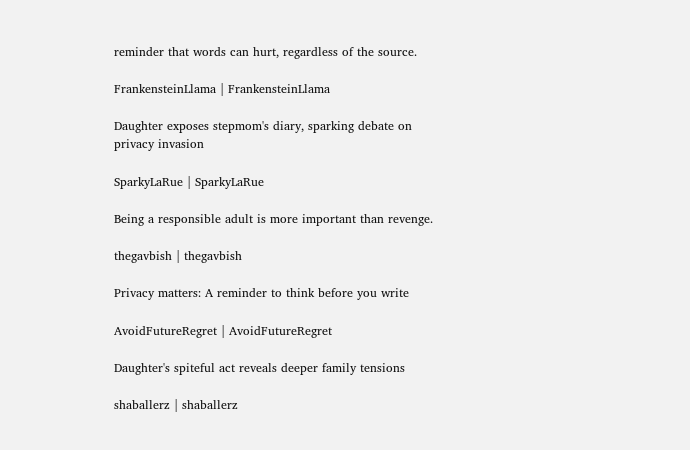reminder that words can hurt, regardless of the source.

FrankensteinLlama | FrankensteinLlama

Daughter exposes stepmom's diary, sparking debate on privacy invasion

SparkyLaRue | SparkyLaRue

Being a responsible adult is more important than revenge.

thegavbish | thegavbish

Privacy matters: A reminder to think before you write

AvoidFutureRegret | AvoidFutureRegret

Daughter's spiteful act reveals deeper family tensions

shaballerz | shaballerz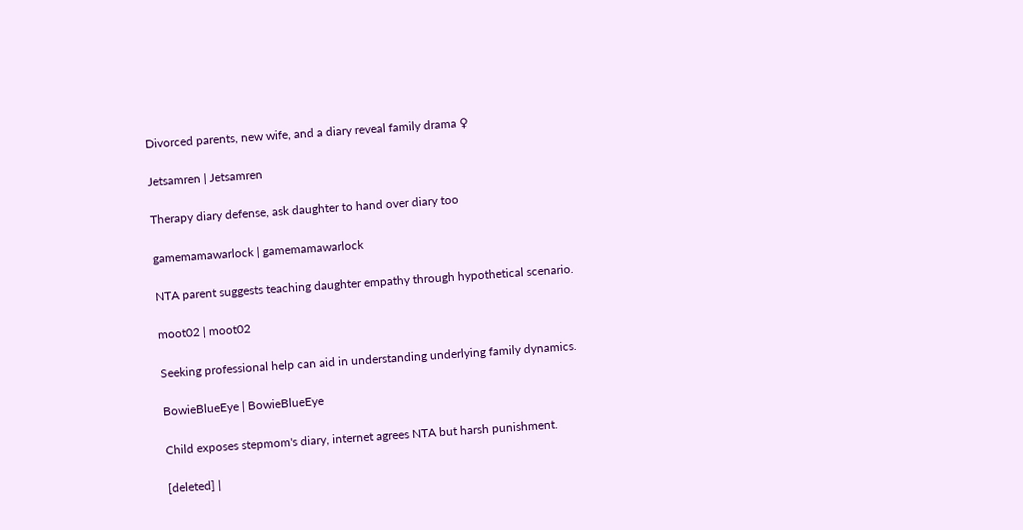Divorced parents, new wife, and a diary reveal family drama ♀

Jetsamren | Jetsamren

Therapy diary defense, ask daughter to hand over diary too

gamemamawarlock | gamemamawarlock

NTA parent suggests teaching daughter empathy through hypothetical scenario.

moot02 | moot02

Seeking professional help can aid in understanding underlying family dynamics.

BowieBlueEye | BowieBlueEye

Child exposes stepmom's diary, internet agrees NTA but harsh punishment.

[deleted] |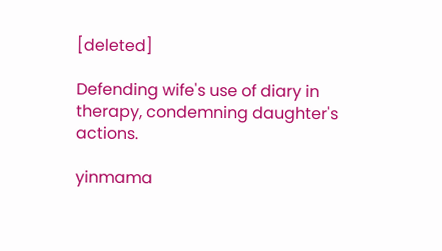[deleted]

Defending wife's use of diary in therapy, condemning daughter's actions.

yinmama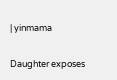| yinmama

Daughter exposes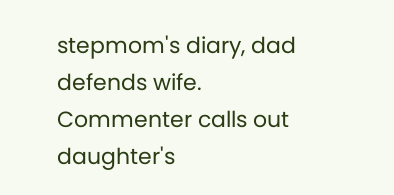stepmom's diary, dad defends wife. Commenter calls out daughter's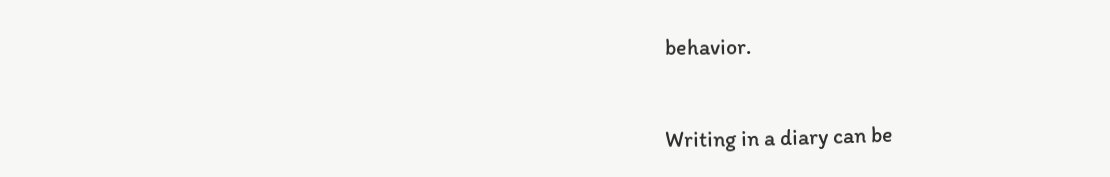behavior.


Writing in a diary can be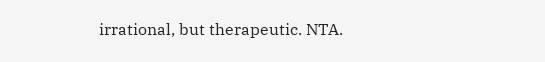irrational, but therapeutic. NTA.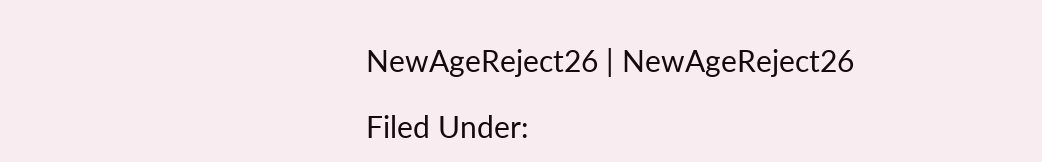NewAgeReject26 | NewAgeReject26

Filed Under: